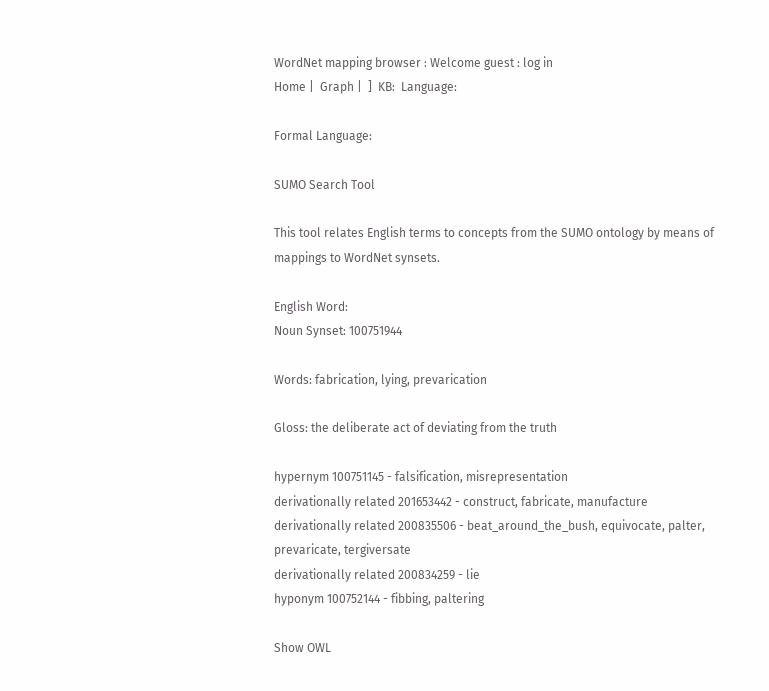WordNet mapping browser : Welcome guest : log in
Home |  Graph |  ]  KB:  Language:

Formal Language:

SUMO Search Tool

This tool relates English terms to concepts from the SUMO ontology by means of mappings to WordNet synsets.

English Word:
Noun Synset: 100751944

Words: fabrication, lying, prevarication

Gloss: the deliberate act of deviating from the truth

hypernym 100751145 - falsification, misrepresentation
derivationally related 201653442 - construct, fabricate, manufacture
derivationally related 200835506 - beat_around_the_bush, equivocate, palter, prevaricate, tergiversate
derivationally related 200834259 - lie
hyponym 100752144 - fibbing, paltering

Show OWL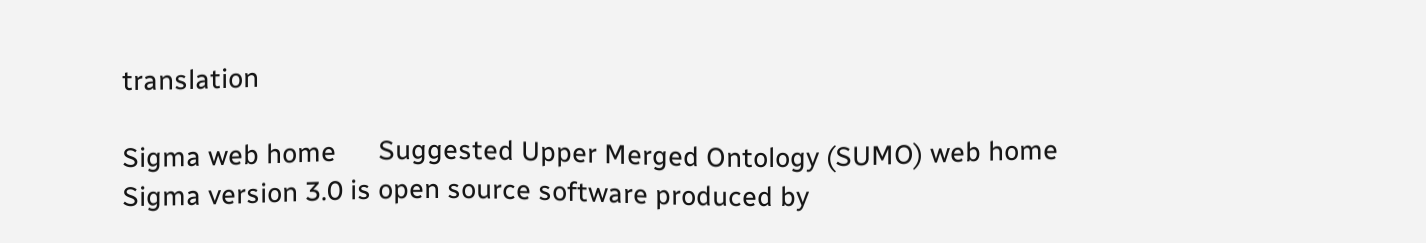translation

Sigma web home      Suggested Upper Merged Ontology (SUMO) web home
Sigma version 3.0 is open source software produced by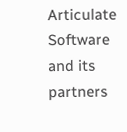Articulate Software and its partners